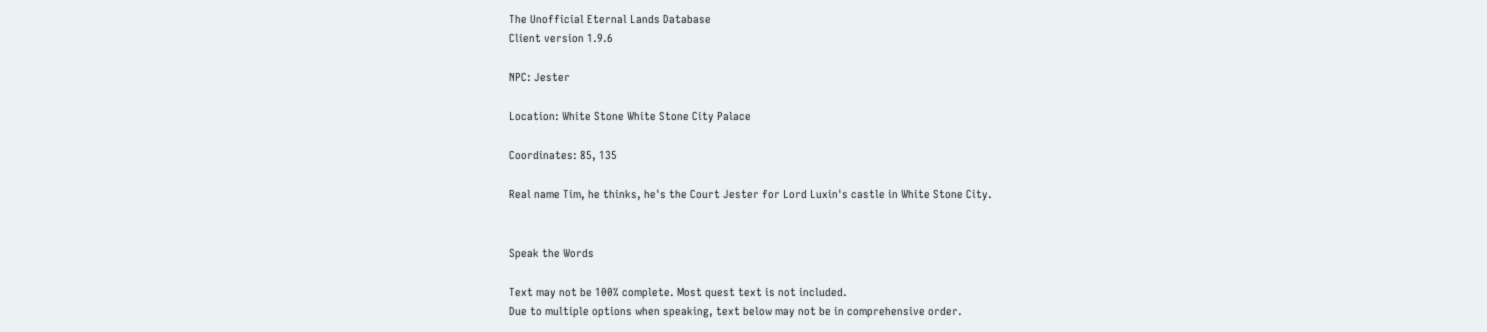The Unofficial Eternal Lands Database
Client version 1.9.6

NPC: Jester

Location: White Stone White Stone City Palace

Coordinates: 85, 135

Real name Tim, he thinks, he's the Court Jester for Lord Luxin's castle in White Stone City.


Speak the Words

Text may not be 100% complete. Most quest text is not included.
Due to multiple options when speaking, text below may not be in comprehensive order.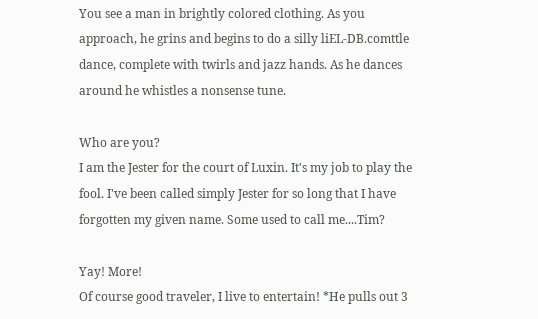You see a man in brightly colored clothing. As you approach, he grins and begins to do a silly liEL-DB.comttle dance, complete with twirls and jazz hands. As he dances around he whistles a nonsense tune.

Who are you?
I am the Jester for the court of Luxin. It's my job to play the fool. I've been called simply Jester for so long that I have forgotten my given name. Some used to call me....Tim?

Yay! More!
Of course good traveler, I live to entertain! *He pulls out 3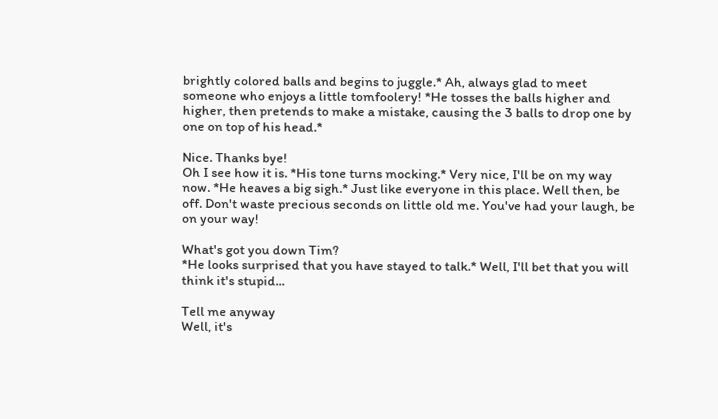brightly colored balls and begins to juggle.* Ah, always glad to meet someone who enjoys a little tomfoolery! *He tosses the balls higher and higher, then pretends to make a mistake, causing the 3 balls to drop one by one on top of his head.*

Nice. Thanks bye!
Oh I see how it is. *His tone turns mocking.* Very nice, I'll be on my way now. *He heaves a big sigh.* Just like everyone in this place. Well then, be off. Don't waste precious seconds on little old me. You've had your laugh, be on your way!

What's got you down Tim?
*He looks surprised that you have stayed to talk.* Well, I'll bet that you will think it's stupid...

Tell me anyway
Well, it's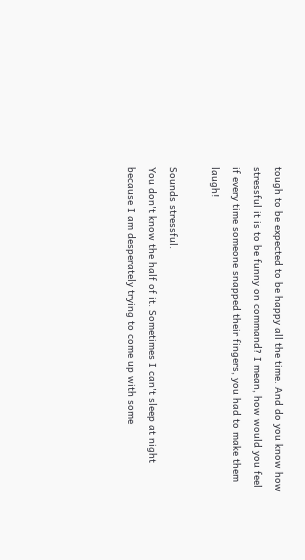tough to be expected to be happy all the time. And do you know how stressful it is to be funny on command? I mean, how would you feel if every time someone snapped their fingers, you had to make them laugh!

Sounds stressful.
You don't know the half of it. Sometimes I can't sleep at night because I am desperately trying to come up with some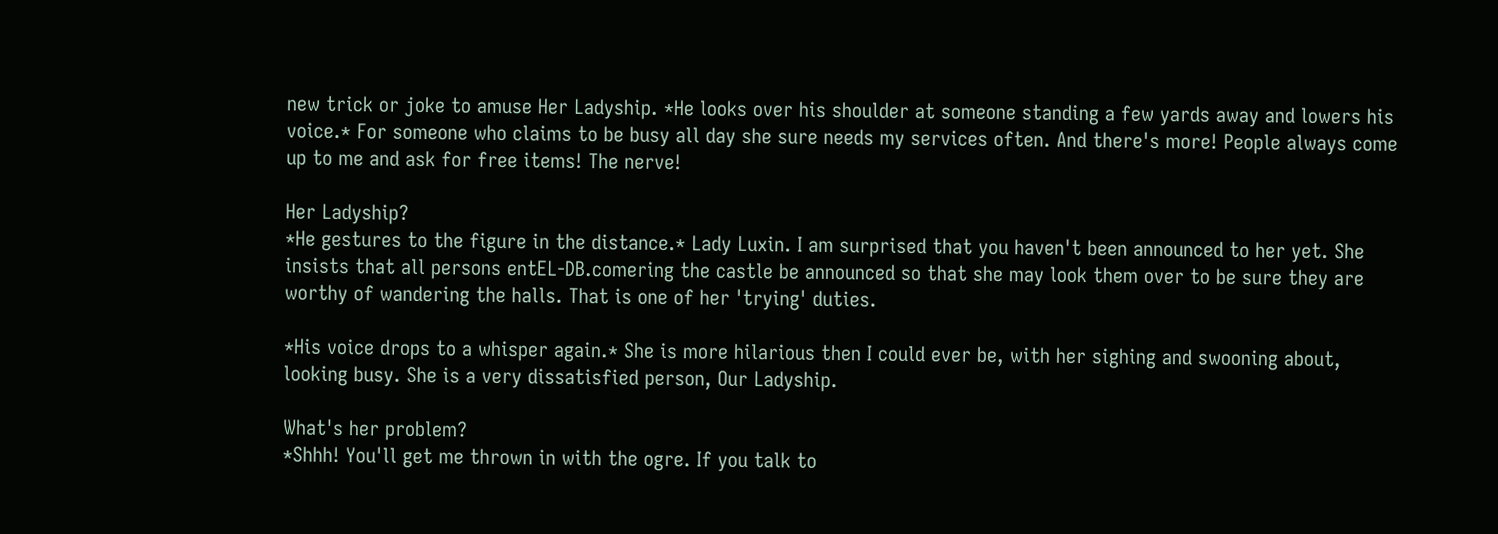new trick or joke to amuse Her Ladyship. *He looks over his shoulder at someone standing a few yards away and lowers his voice.* For someone who claims to be busy all day she sure needs my services often. And there's more! People always come up to me and ask for free items! The nerve!

Her Ladyship?
*He gestures to the figure in the distance.* Lady Luxin. I am surprised that you haven't been announced to her yet. She insists that all persons entEL-DB.comering the castle be announced so that she may look them over to be sure they are worthy of wandering the halls. That is one of her 'trying' duties.

*His voice drops to a whisper again.* She is more hilarious then I could ever be, with her sighing and swooning about, looking busy. She is a very dissatisfied person, Our Ladyship.

What's her problem?
*Shhh! You'll get me thrown in with the ogre. If you talk to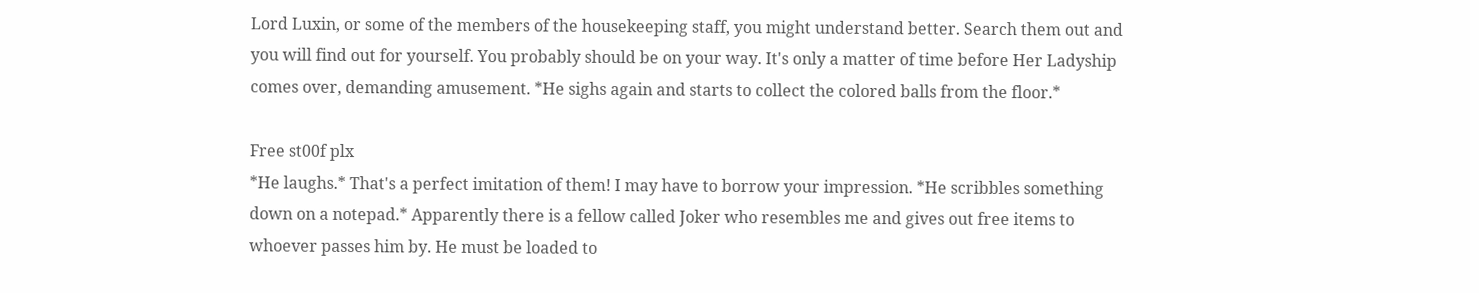Lord Luxin, or some of the members of the housekeeping staff, you might understand better. Search them out and you will find out for yourself. You probably should be on your way. It's only a matter of time before Her Ladyship comes over, demanding amusement. *He sighs again and starts to collect the colored balls from the floor.*

Free st00f plx
*He laughs.* That's a perfect imitation of them! I may have to borrow your impression. *He scribbles something down on a notepad.* Apparently there is a fellow called Joker who resembles me and gives out free items to whoever passes him by. He must be loaded to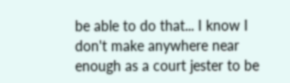be able to do that... I know I don't make anywhere near enough as a court jester to be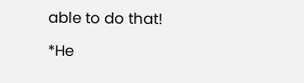able to do that!

*He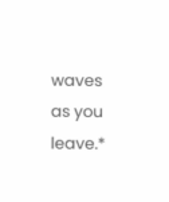waves as you leave.*